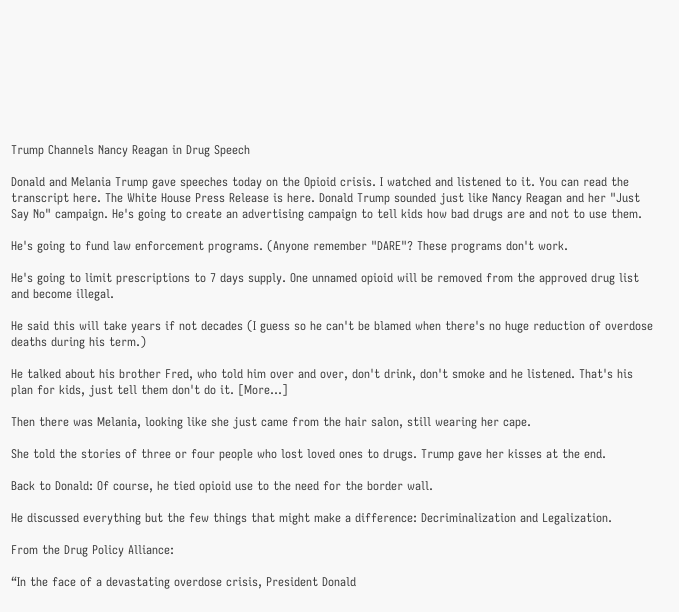Trump Channels Nancy Reagan in Drug Speech

Donald and Melania Trump gave speeches today on the Opioid crisis. I watched and listened to it. You can read the transcript here. The White House Press Release is here. Donald Trump sounded just like Nancy Reagan and her "Just Say No" campaign. He's going to create an advertising campaign to tell kids how bad drugs are and not to use them.

He's going to fund law enforcement programs. (Anyone remember "DARE"? These programs don't work.

He's going to limit prescriptions to 7 days supply. One unnamed opioid will be removed from the approved drug list and become illegal.

He said this will take years if not decades (I guess so he can't be blamed when there's no huge reduction of overdose deaths during his term.)

He talked about his brother Fred, who told him over and over, don't drink, don't smoke and he listened. That's his plan for kids, just tell them don't do it. [More...]

Then there was Melania, looking like she just came from the hair salon, still wearing her cape.

She told the stories of three or four people who lost loved ones to drugs. Trump gave her kisses at the end.

Back to Donald: Of course, he tied opioid use to the need for the border wall.

He discussed everything but the few things that might make a difference: Decriminalization and Legalization.

From the Drug Policy Alliance:

“In the face of a devastating overdose crisis, President Donald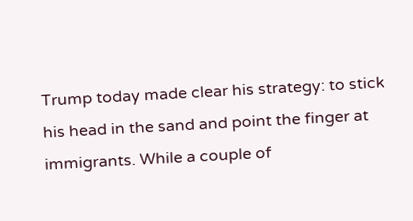Trump today made clear his strategy: to stick his head in the sand and point the finger at immigrants. While a couple of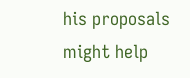his proposals might help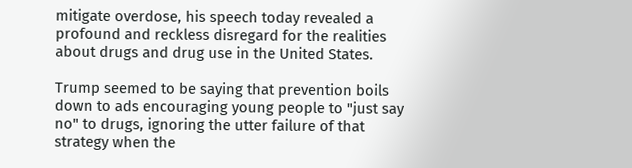mitigate overdose, his speech today revealed a profound and reckless disregard for the realities about drugs and drug use in the United States.

Trump seemed to be saying that prevention boils down to ads encouraging young people to "just say no" to drugs, ignoring the utter failure of that strategy when the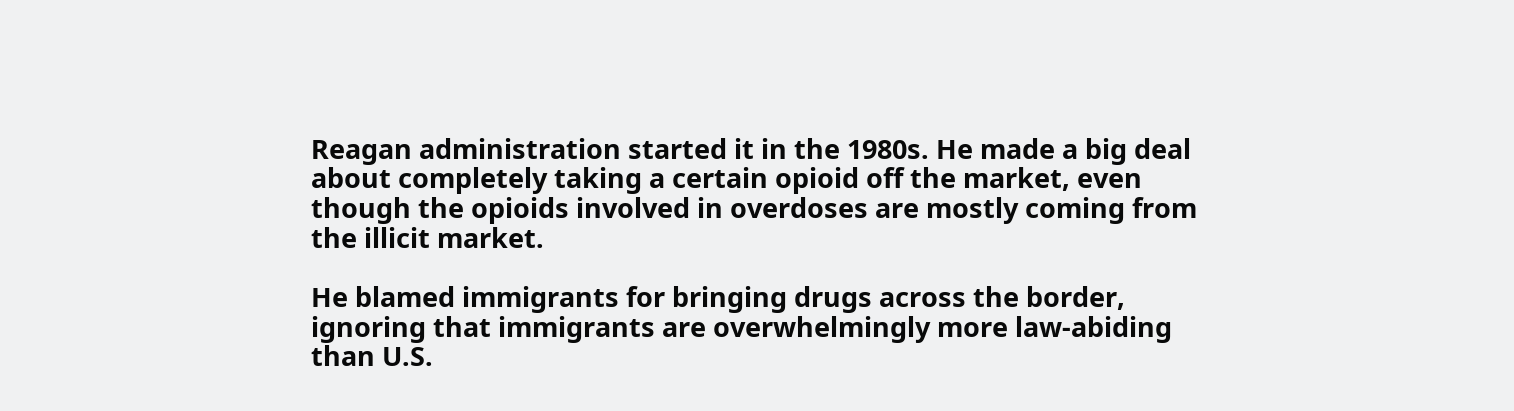Reagan administration started it in the 1980s. He made a big deal about completely taking a certain opioid off the market, even though the opioids involved in overdoses are mostly coming from the illicit market.

He blamed immigrants for bringing drugs across the border, ignoring that immigrants are overwhelmingly more law-abiding than U.S.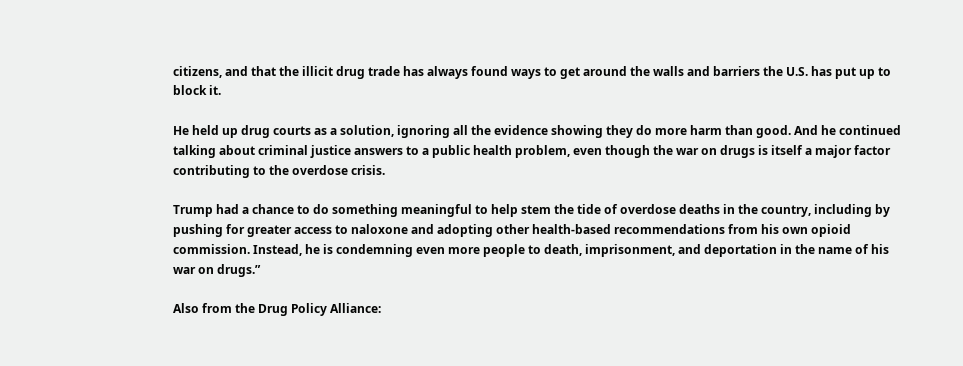citizens, and that the illicit drug trade has always found ways to get around the walls and barriers the U.S. has put up to block it.

He held up drug courts as a solution, ignoring all the evidence showing they do more harm than good. And he continued talking about criminal justice answers to a public health problem, even though the war on drugs is itself a major factor contributing to the overdose crisis.

Trump had a chance to do something meaningful to help stem the tide of overdose deaths in the country, including by pushing for greater access to naloxone and adopting other health-based recommendations from his own opioid commission. Instead, he is condemning even more people to death, imprisonment, and deportation in the name of his war on drugs.”

Also from the Drug Policy Alliance: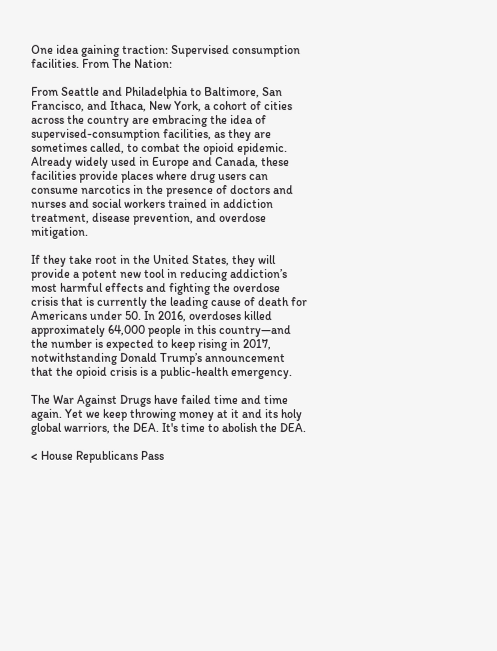One idea gaining traction: Supervised consumption facilities. From The Nation:

From Seattle and Philadelphia to Baltimore, San Francisco, and Ithaca, New York, a cohort of cities across the country are embracing the idea of supervised-consumption facilities, as they are sometimes called, to combat the opioid epidemic. Already widely used in Europe and Canada, these facilities provide places where drug users can consume narcotics in the presence of doctors and nurses and social workers trained in addiction treatment, disease prevention, and overdose mitigation.

If they take root in the United States, they will provide a potent new tool in reducing addiction’s most harmful effects and fighting the overdose crisis that is currently the leading cause of death for Americans under 50. In 2016, overdoses killed approximately 64,000 people in this country—and the number is expected to keep rising in 2017, notwithstanding Donald Trump’s announcement that the opioid crisis is a public-health emergency.

The War Against Drugs have failed time and time again. Yet we keep throwing money at it and its holy global warriors, the DEA. It's time to abolish the DEA.

< House Republicans Pass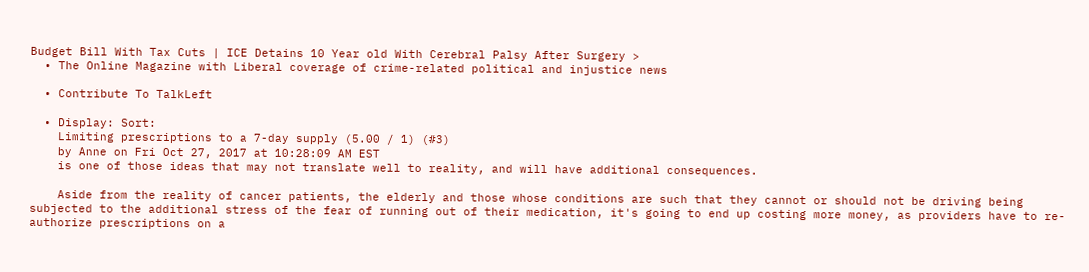Budget Bill With Tax Cuts | ICE Detains 10 Year old With Cerebral Palsy After Surgery >
  • The Online Magazine with Liberal coverage of crime-related political and injustice news

  • Contribute To TalkLeft

  • Display: Sort:
    Limiting prescriptions to a 7-day supply (5.00 / 1) (#3)
    by Anne on Fri Oct 27, 2017 at 10:28:09 AM EST
    is one of those ideas that may not translate well to reality, and will have additional consequences.

    Aside from the reality of cancer patients, the elderly and those whose conditions are such that they cannot or should not be driving being subjected to the additional stress of the fear of running out of their medication, it's going to end up costing more money, as providers have to re-authorize prescriptions on a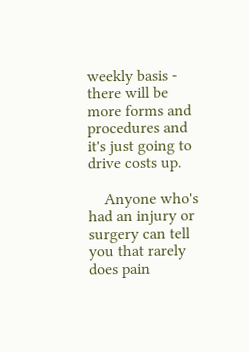weekly basis - there will be more forms and procedures and it's just going to drive costs up.

    Anyone who's had an injury or surgery can tell you that rarely does pain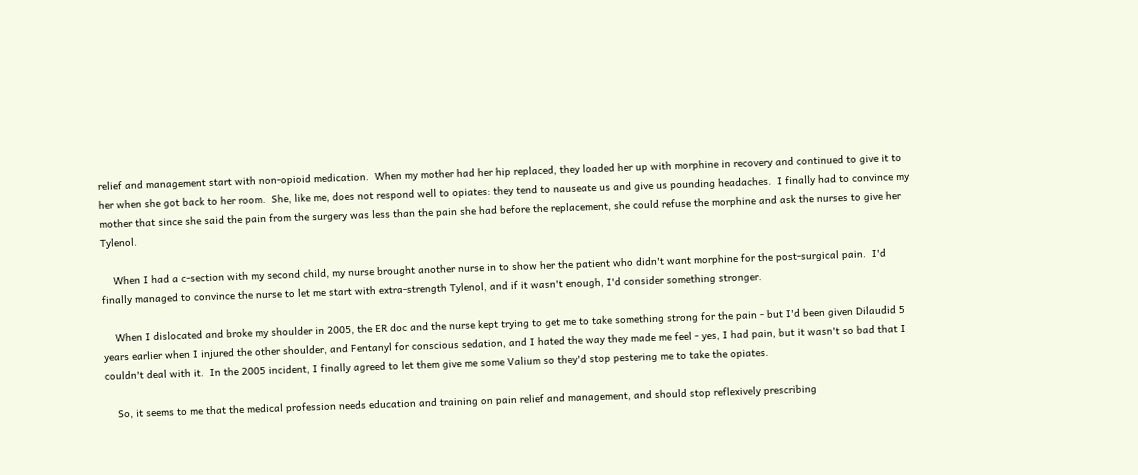relief and management start with non-opioid medication.  When my mother had her hip replaced, they loaded her up with morphine in recovery and continued to give it to her when she got back to her room.  She, like me, does not respond well to opiates: they tend to nauseate us and give us pounding headaches.  I finally had to convince my mother that since she said the pain from the surgery was less than the pain she had before the replacement, she could refuse the morphine and ask the nurses to give her Tylenol.

    When I had a c-section with my second child, my nurse brought another nurse in to show her the patient who didn't want morphine for the post-surgical pain.  I'd finally managed to convince the nurse to let me start with extra-strength Tylenol, and if it wasn't enough, I'd consider something stronger.

    When I dislocated and broke my shoulder in 2005, the ER doc and the nurse kept trying to get me to take something strong for the pain - but I'd been given Dilaudid 5 years earlier when I injured the other shoulder, and Fentanyl for conscious sedation, and I hated the way they made me feel - yes, I had pain, but it wasn't so bad that I couldn't deal with it.  In the 2005 incident, I finally agreed to let them give me some Valium so they'd stop pestering me to take the opiates.

    So, it seems to me that the medical profession needs education and training on pain relief and management, and should stop reflexively prescribing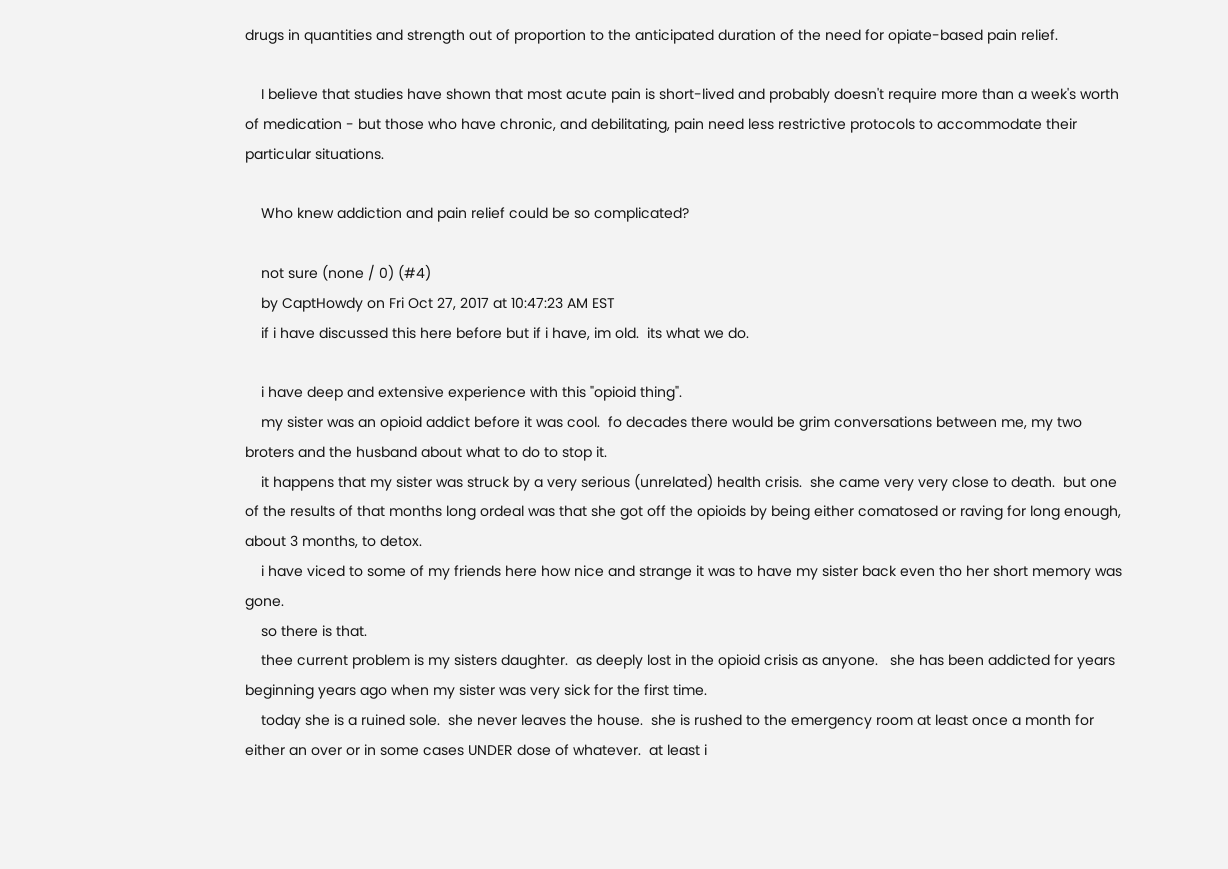drugs in quantities and strength out of proportion to the anticipated duration of the need for opiate-based pain relief.

    I believe that studies have shown that most acute pain is short-lived and probably doesn't require more than a week's worth of medication - but those who have chronic, and debilitating, pain need less restrictive protocols to accommodate their particular situations.

    Who knew addiction and pain relief could be so complicated?

    not sure (none / 0) (#4)
    by CaptHowdy on Fri Oct 27, 2017 at 10:47:23 AM EST
    if i have discussed this here before but if i have, im old.  its what we do.

    i have deep and extensive experience with this "opioid thing".
    my sister was an opioid addict before it was cool.  fo decades there would be grim conversations between me, my two broters and the husband about what to do to stop it.
    it happens that my sister was struck by a very serious (unrelated) health crisis.  she came very very close to death.  but one of the results of that months long ordeal was that she got off the opioids by being either comatosed or raving for long enough, about 3 months, to detox.
    i have viced to some of my friends here how nice and strange it was to have my sister back even tho her short memory was gone.
    so there is that.
    thee current problem is my sisters daughter.  as deeply lost in the opioid crisis as anyone.   she has been addicted for years beginning years ago when my sister was very sick for the first time.
    today she is a ruined sole.  she never leaves the house.  she is rushed to the emergency room at least once a month for either an over or in some cases UNDER dose of whatever.  at least i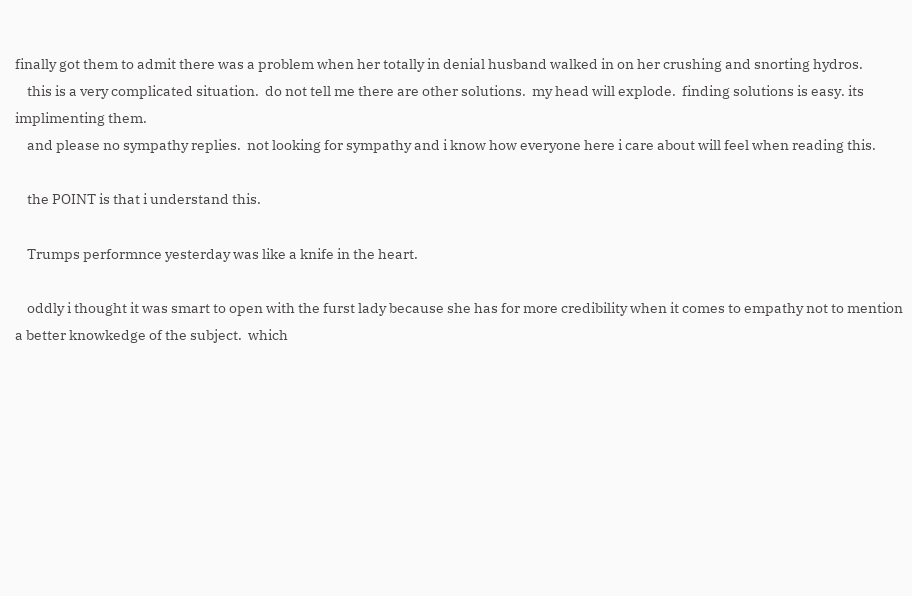finally got them to admit there was a problem when her totally in denial husband walked in on her crushing and snorting hydros.
    this is a very complicated situation.  do not tell me there are other solutions.  my head will explode.  finding solutions is easy. its implimenting them.
    and please no sympathy replies.  not looking for sympathy and i know how everyone here i care about will feel when reading this.

    the POINT is that i understand this.

    Trumps performnce yesterday was like a knife in the heart.

    oddly i thought it was smart to open with the furst lady because she has for more credibility when it comes to empathy not to mention a better knowkedge of the subject.  which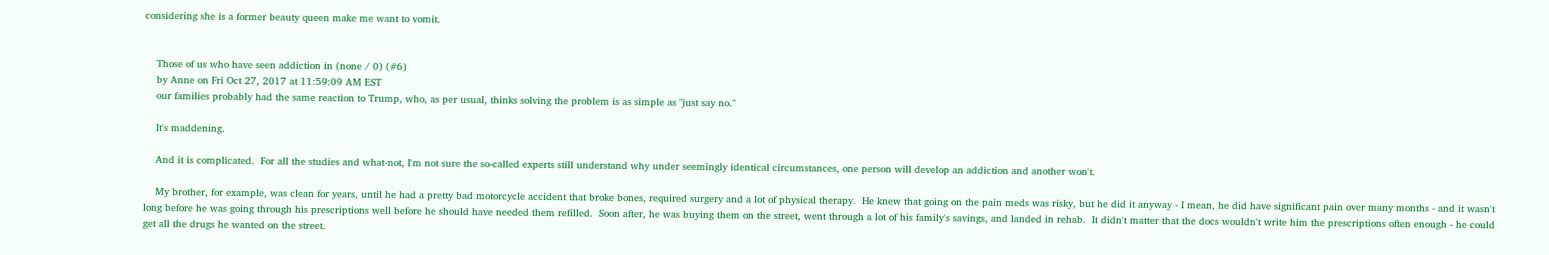considering she is a former beauty queen make me want to vomit.


    Those of us who have seen addiction in (none / 0) (#6)
    by Anne on Fri Oct 27, 2017 at 11:59:09 AM EST
    our families probably had the same reaction to Trump, who, as per usual, thinks solving the problem is as simple as "just say no."

    It's maddening.

    And it is complicated.  For all the studies and what-not, I'm not sure the so-called experts still understand why under seemingly identical circumstances, one person will develop an addiction and another won't.

    My brother, for example, was clean for years, until he had a pretty bad motorcycle accident that broke bones, required surgery and a lot of physical therapy.  He knew that going on the pain meds was risky, but he did it anyway - I mean, he did have significant pain over many months - and it wasn't long before he was going through his prescriptions well before he should have needed them refilled.  Soon after, he was buying them on the street, went through a lot of his family's savings, and landed in rehab.  It didn't matter that the docs wouldn't write him the prescriptions often enough - he could get all the drugs he wanted on the street.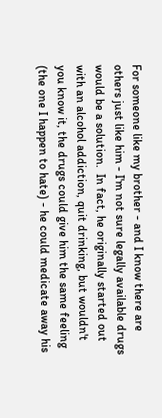For someone like my brother - and I know there are others just like him - I'm not sure legally available drugs would be a solution.  In fact, he originally started out with an alcohol addiction, quit drinking, but wouldn't you know it, the drugs could give him the same feeling (the one I happen to hate) - he could medicate away his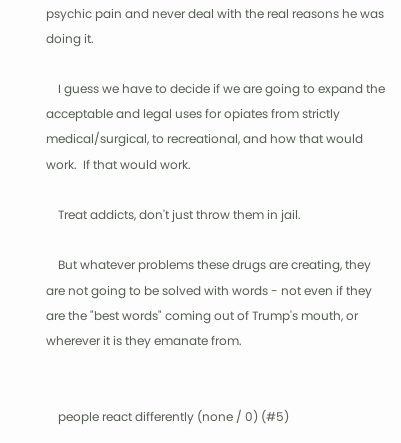psychic pain and never deal with the real reasons he was doing it.

    I guess we have to decide if we are going to expand the acceptable and legal uses for opiates from strictly medical/surgical, to recreational, and how that would work.  If that would work.

    Treat addicts, don't just throw them in jail.

    But whatever problems these drugs are creating, they are not going to be solved with words - not even if they are the "best words" coming out of Trump's mouth, or wherever it is they emanate from.


    people react differently (none / 0) (#5)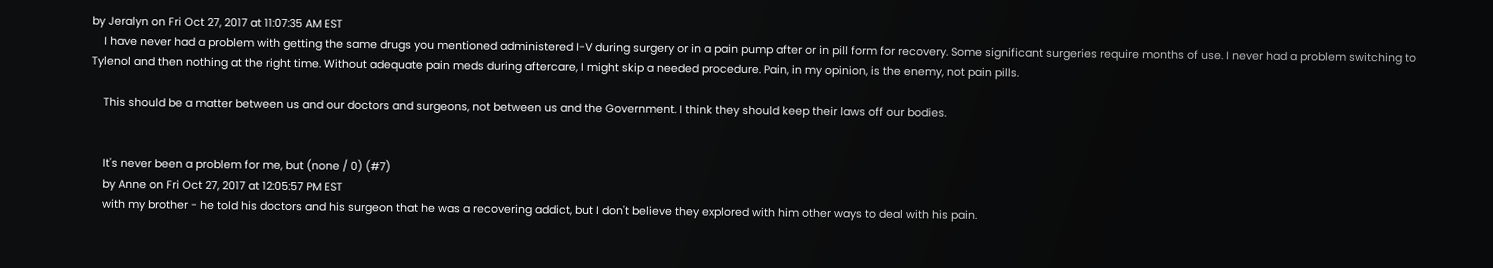by Jeralyn on Fri Oct 27, 2017 at 11:07:35 AM EST
    I have never had a problem with getting the same drugs you mentioned administered I-V during surgery or in a pain pump after or in pill form for recovery. Some significant surgeries require months of use. I never had a problem switching to Tylenol and then nothing at the right time. Without adequate pain meds during aftercare, I might skip a needed procedure. Pain, in my opinion, is the enemy, not pain pills.

    This should be a matter between us and our doctors and surgeons, not between us and the Government. I think they should keep their laws off our bodies.


    It's never been a problem for me, but (none / 0) (#7)
    by Anne on Fri Oct 27, 2017 at 12:05:57 PM EST
    with my brother - he told his doctors and his surgeon that he was a recovering addict, but I don't believe they explored with him other ways to deal with his pain.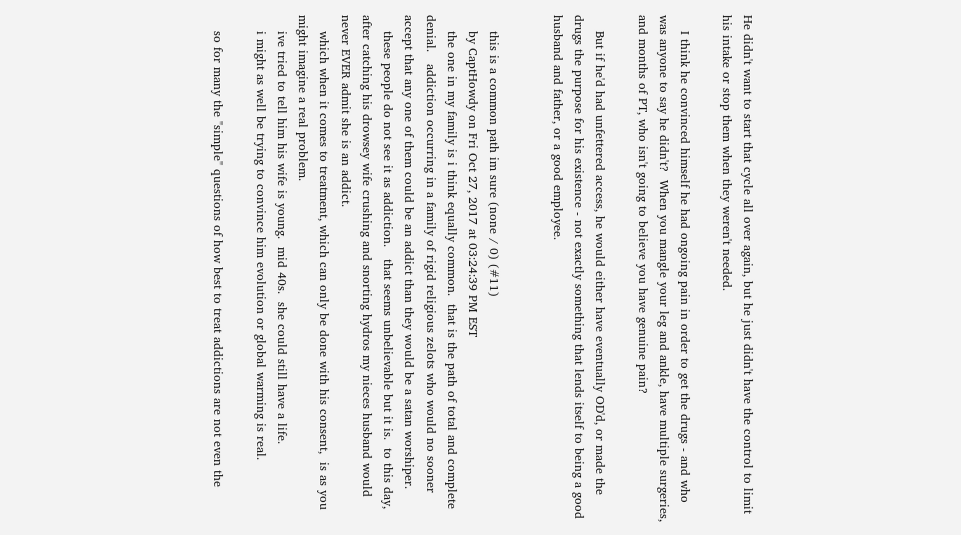He didn't want to start that cycle all over again, but he just didn't have the control to limit his intake or stop them when they weren't needed.

    I think he convinced himself he had ongoing pain in order to get the drugs - and who was anyone to say he didn't?  When you mangle your leg and ankle, have multiple surgeries, and months of PT, who isn't going to believe you have genuine pain?

    But if he'd had unfettered access, he would either have eventually OD'd, or made the drugs the purpose for his existence - not exactly something that lends itself to being a good husband and father, or a good employee.


    this is a common path im sure (none / 0) (#11)
    by CaptHowdy on Fri Oct 27, 2017 at 03:24:39 PM EST
    the one in my family is i think equally common.  that is the path of total and complete denial.   addiction occurring in a family of rigid religious zelots who would no sooner accept that any one of them could be an addict than they would be a satan worshiper.
    these people do not see it as addiction.   that seems unbelievable but it is.  to this day, after catching his drowsey wife crushing and snorting hydros my nieces husband would never EVER admit she is an addict.
    which when it comes to treatment, which can only be done with his consent,  is as you might imagine a real problem.
    ive tried to tell him his wife is young.  mid 40s.  she could still have a life.
    i might as well be trying to convince him evolution or global warming is real.

    so for many the "simple" questions of how best to treat addictions are not even the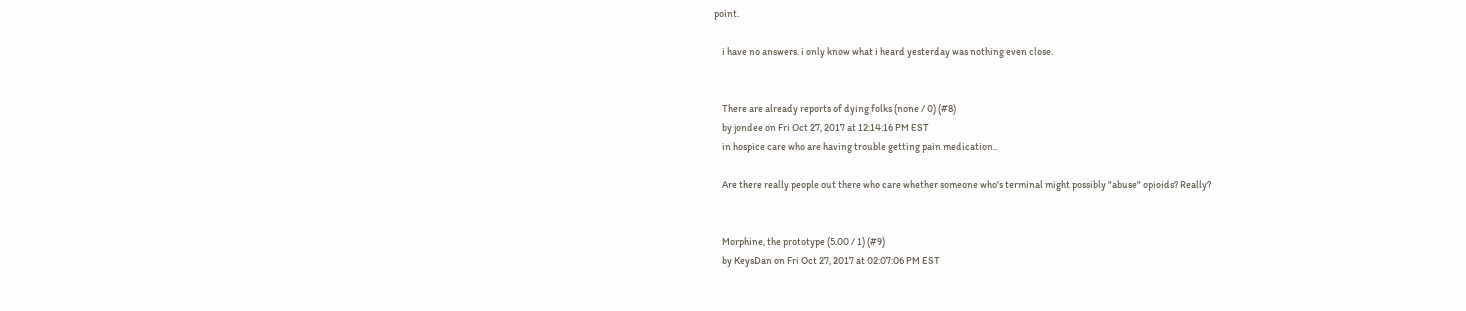point.

    i have no answers. i only know what i heard yesterday was nothing even close.


    There are already reports of dying folks (none / 0) (#8)
    by jondee on Fri Oct 27, 2017 at 12:14:16 PM EST
    in hospice care who are having trouble getting pain medication..

    Are there really people out there who care whether someone who's terminal might possibly "abuse" opioids? Really?


    Morphine, the prototype (5.00 / 1) (#9)
    by KeysDan on Fri Oct 27, 2017 at 02:07:06 PM EST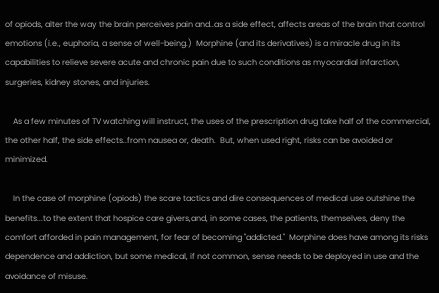of opiods, alter the way the brain perceives pain and..as a side effect, affects areas of the brain that control emotions (i.e., euphoria, a sense of well-being.)  Morphine (and its derivatives) is a miracle drug in its capabilities to relieve severe acute and chronic pain due to such conditions as myocardial infarction, surgeries, kidney stones, and injuries.

    As a few minutes of TV watching will instruct, the uses of the prescription drug take half of the commercial, the other half, the side effects..from nausea or, death.  But, when used right, risks can be avoided or minimized.

    In the case of morphine (opiods) the scare tactics and dire consequences of medical use outshine the benefits...to the extent that hospice care givers,and, in some cases, the patients, themselves, deny the comfort afforded in pain management, for fear of becoming "addicted."  Morphine does have among its risks dependence and addiction, but some medical, if not common, sense needs to be deployed in use and the avoidance of misuse.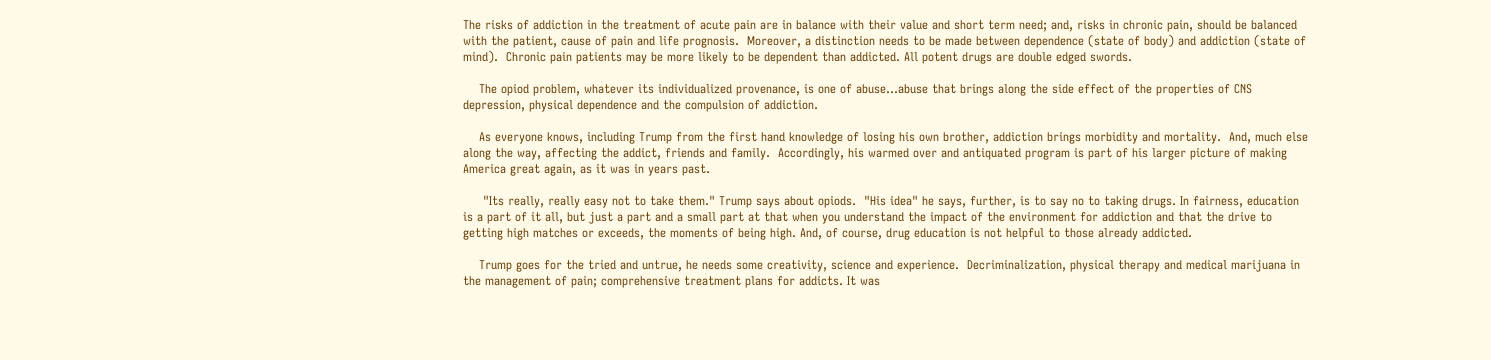The risks of addiction in the treatment of acute pain are in balance with their value and short term need; and, risks in chronic pain, should be balanced with the patient, cause of pain and life prognosis.  Moreover, a distinction needs to be made between dependence (state of body) and addiction (state of mind).  Chronic pain patients may be more likely to be dependent than addicted. All potent drugs are double edged swords.

    The opiod problem, whatever its individualized provenance, is one of abuse...abuse that brings along the side effect of the properties of CNS depression, physical dependence and the compulsion of addiction.

    As everyone knows, including Trump from the first hand knowledge of losing his own brother, addiction brings morbidity and mortality.  And, much else along the way, affecting the addict, friends and family.  Accordingly, his warmed over and antiquated program is part of his larger picture of making America great again, as it was in years past.

     "Its really, really easy not to take them." Trump says about opiods.  "His idea" he says, further, is to say no to taking drugs. In fairness, education is a part of it all, but just a part and a small part at that when you understand the impact of the environment for addiction and that the drive to getting high matches or exceeds, the moments of being high. And, of course, drug education is not helpful to those already addicted.

    Trump goes for the tried and untrue, he needs some creativity, science and experience.  Decriminalization, physical therapy and medical marijuana in the management of pain; comprehensive treatment plans for addicts. It was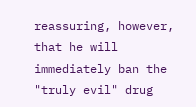reassuring, however, that he will immediately ban the "truly evil" drug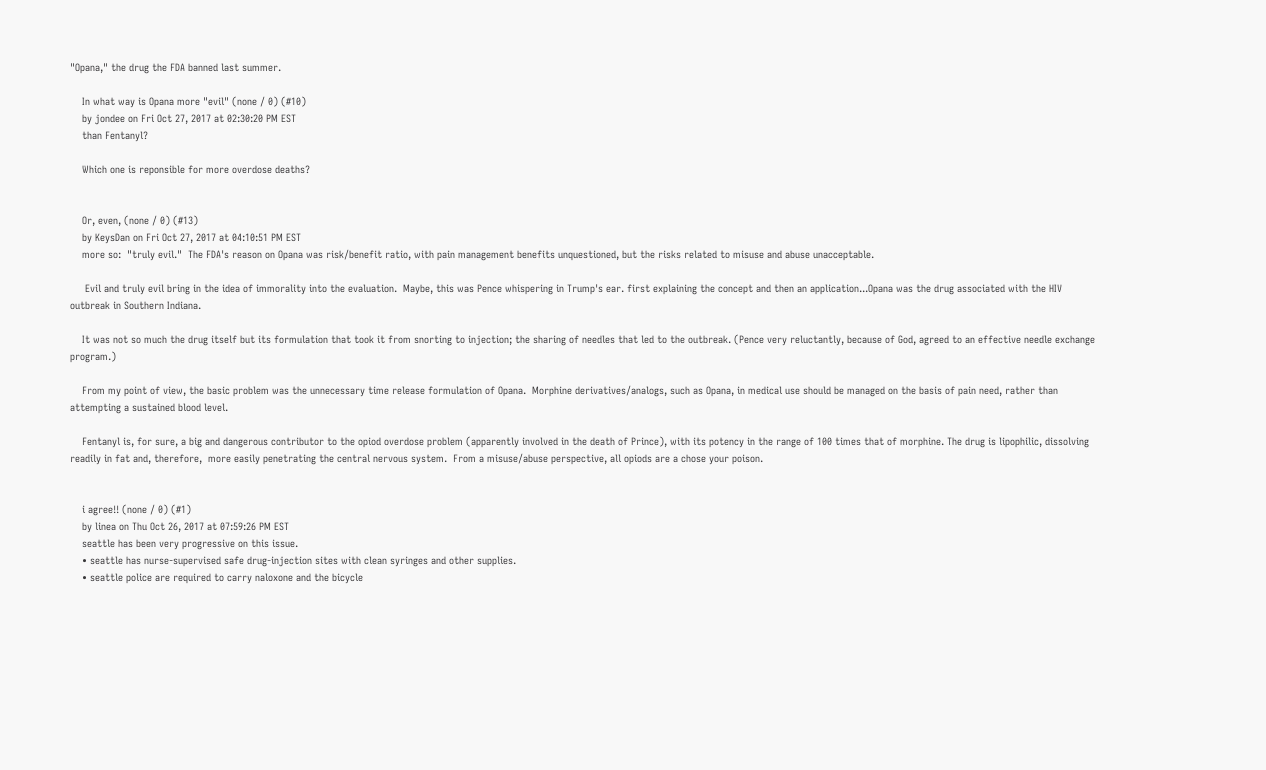"Opana," the drug the FDA banned last summer.

    In what way is Opana more "evil" (none / 0) (#10)
    by jondee on Fri Oct 27, 2017 at 02:30:20 PM EST
    than Fentanyl?

    Which one is reponsible for more overdose deaths?


    Or, even, (none / 0) (#13)
    by KeysDan on Fri Oct 27, 2017 at 04:10:51 PM EST
    more so:  "truly evil."  The FDA's reason on Opana was risk/benefit ratio, with pain management benefits unquestioned, but the risks related to misuse and abuse unacceptable.

     Evil and truly evil bring in the idea of immorality into the evaluation.  Maybe, this was Pence whispering in Trump's ear. first explaining the concept and then an application...Opana was the drug associated with the HIV outbreak in Southern Indiana.

    It was not so much the drug itself but its formulation that took it from snorting to injection; the sharing of needles that led to the outbreak. (Pence very reluctantly, because of God, agreed to an effective needle exchange program.)

    From my point of view, the basic problem was the unnecessary time release formulation of Opana.  Morphine derivatives/analogs, such as Opana, in medical use should be managed on the basis of pain need, rather than attempting a sustained blood level.

    Fentanyl is, for sure, a big and dangerous contributor to the opiod overdose problem (apparently involved in the death of Prince), with its potency in the range of 100 times that of morphine. The drug is lipophilic, dissolving readily in fat and, therefore,  more easily penetrating the central nervous system.  From a misuse/abuse perspective, all opiods are a chose your poison.


    i agree!! (none / 0) (#1)
    by linea on Thu Oct 26, 2017 at 07:59:26 PM EST
    seattle has been very progressive on this issue.
    • seattle has nurse-supervised safe drug-injection sites with clean syringes and other supplies.
    • seattle police are required to carry naloxone and the bicycle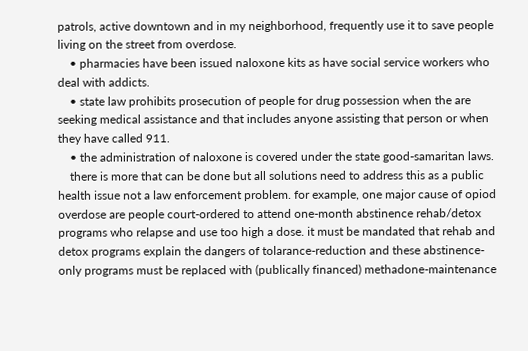patrols, active downtown and in my neighborhood, frequently use it to save people living on the street from overdose.
    • pharmacies have been issued naloxone kits as have social service workers who deal with addicts.
    • state law prohibits prosecution of people for drug possession when the are seeking medical assistance and that includes anyone assisting that person or when they have called 911.
    • the administration of naloxone is covered under the state good-samaritan laws.
    there is more that can be done but all solutions need to address this as a public health issue not a law enforcement problem. for example, one major cause of opiod overdose are people court-ordered to attend one-month abstinence rehab/detox programs who relapse and use too high a dose. it must be mandated that rehab and detox programs explain the dangers of tolarance-reduction and these abstinence-only programs must be replaced with (publically financed) methadone-maintenance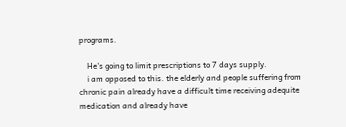programs.

    He's going to limit prescriptions to 7 days supply.
    i am opposed to this. the elderly and people suffering from chronic pain already have a difficult time receiving adequite medication and already have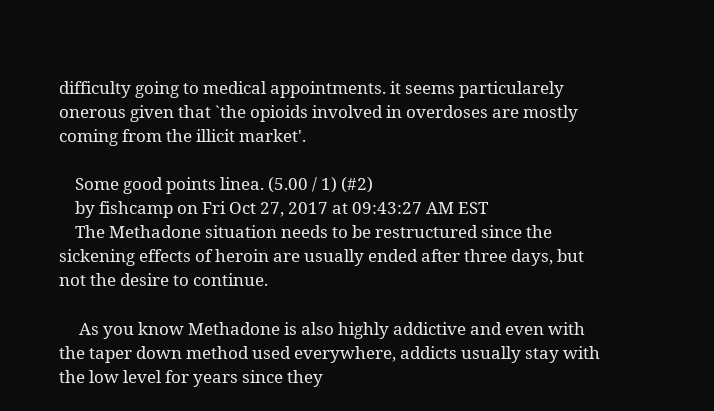difficulty going to medical appointments. it seems particularely onerous given that `the opioids involved in overdoses are mostly coming from the illicit market'.

    Some good points linea. (5.00 / 1) (#2)
    by fishcamp on Fri Oct 27, 2017 at 09:43:27 AM EST
    The Methadone situation needs to be restructured since the sickening effects of heroin are usually ended after three days, but not the desire to continue.

     As you know Methadone is also highly addictive and even with the taper down method used everywhere, addicts usually stay with the low level for years since they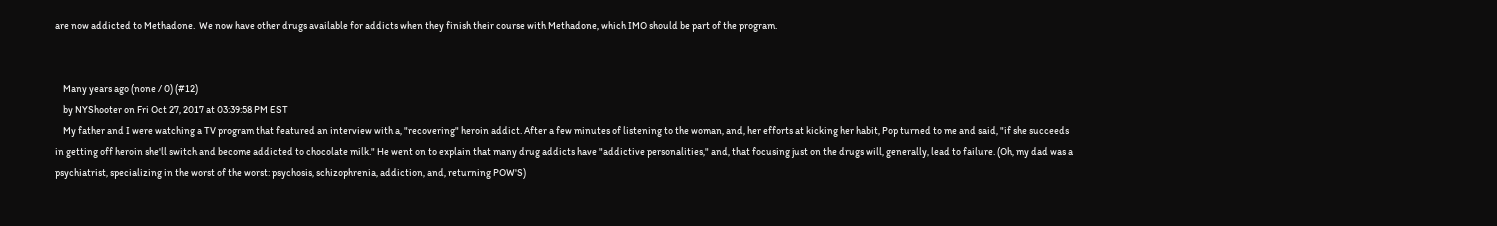are now addicted to Methadone.  We now have other drugs available for addicts when they finish their course with Methadone, which IMO should be part of the program.


    Many years ago (none / 0) (#12)
    by NYShooter on Fri Oct 27, 2017 at 03:39:58 PM EST
    My father and I were watching a TV program that featured an interview with a, "recovering" heroin addict. After a few minutes of listening to the woman, and, her efforts at kicking her habit, Pop turned to me and said, "if she succeeds in getting off heroin she'll switch and become addicted to chocolate milk." He went on to explain that many drug addicts have "addictive personalities," and, that focusing just on the drugs will, generally, lead to failure. (Oh, my dad was a psychiatrist, specializing in the worst of the worst: psychosis, schizophrenia, addiction, and, returning POW'S)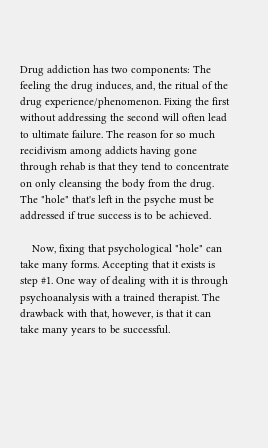Drug addiction has two components: The feeling the drug induces, and, the ritual of the drug experience/phenomenon. Fixing the first without addressing the second will often lead to ultimate failure. The reason for so much recidivism among addicts having gone through rehab is that they tend to concentrate on only cleansing the body from the drug. The "hole" that's left in the psyche must be addressed if true success is to be achieved.

    Now, fixing that psychological "hole" can take many forms. Accepting that it exists is step #1. One way of dealing with it is through psychoanalysis with a trained therapist. The drawback with that, however, is that it can take many years to be successful.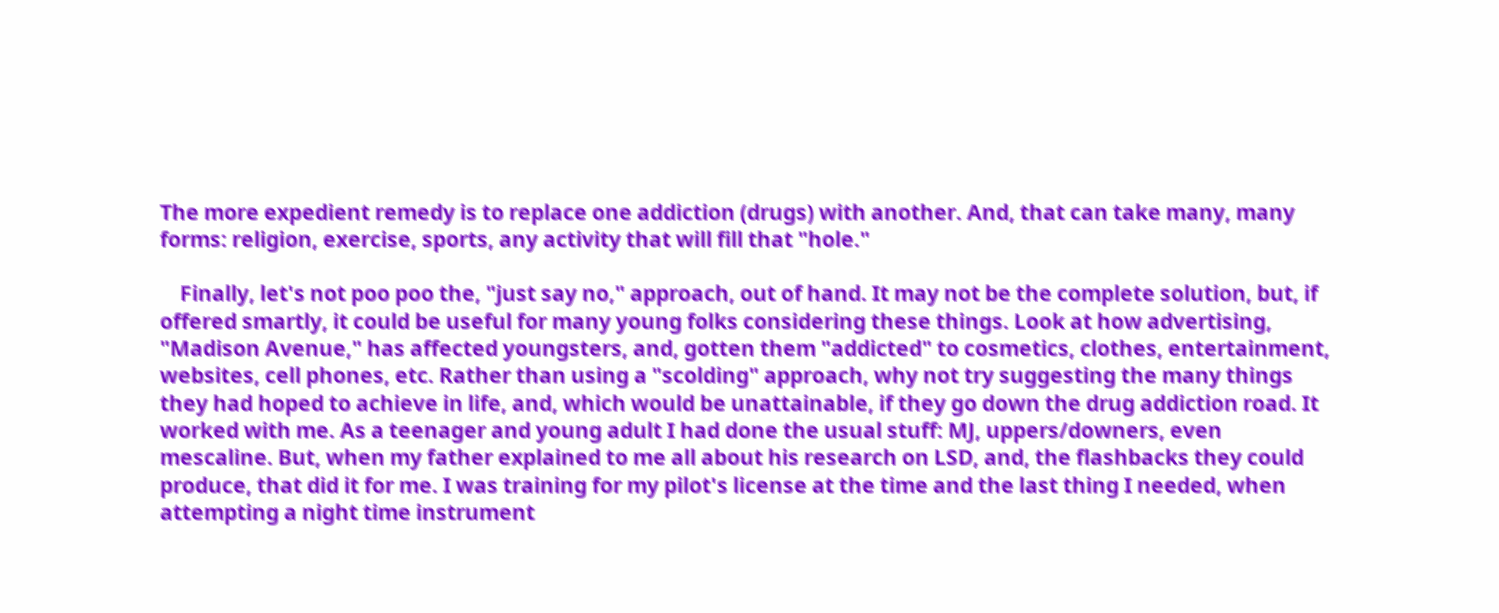The more expedient remedy is to replace one addiction (drugs) with another. And, that can take many, many forms: religion, exercise, sports, any activity that will fill that "hole."

    Finally, let's not poo poo the, "just say no," approach, out of hand. It may not be the complete solution, but, if offered smartly, it could be useful for many young folks considering these things. Look at how advertising, "Madison Avenue," has affected youngsters, and, gotten them "addicted" to cosmetics, clothes, entertainment, websites, cell phones, etc. Rather than using a "scolding" approach, why not try suggesting the many things they had hoped to achieve in life, and, which would be unattainable, if they go down the drug addiction road. It worked with me. As a teenager and young adult I had done the usual stuff: MJ, uppers/downers, even mescaline. But, when my father explained to me all about his research on LSD, and, the flashbacks they could produce, that did it for me. I was training for my pilot's license at the time and the last thing I needed, when attempting a night time instrument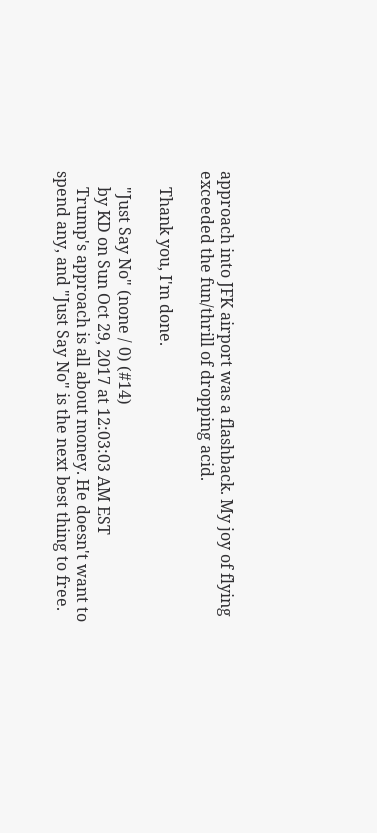approach into JFK airport was a flashback. My joy of flying exceeded the fun/thrill of dropping acid.

    Thank you, I'm done.

    "Just Say No" (none / 0) (#14)
    by KD on Sun Oct 29, 2017 at 12:03:03 AM EST
    Trump's approach is all about money. He doesn't want to spend any, and "Just Say No" is the next best thing to free.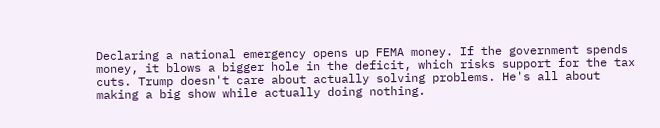Declaring a national emergency opens up FEMA money. If the government spends money, it blows a bigger hole in the deficit, which risks support for the tax cuts. Trump doesn't care about actually solving problems. He's all about making a big show while actually doing nothing.